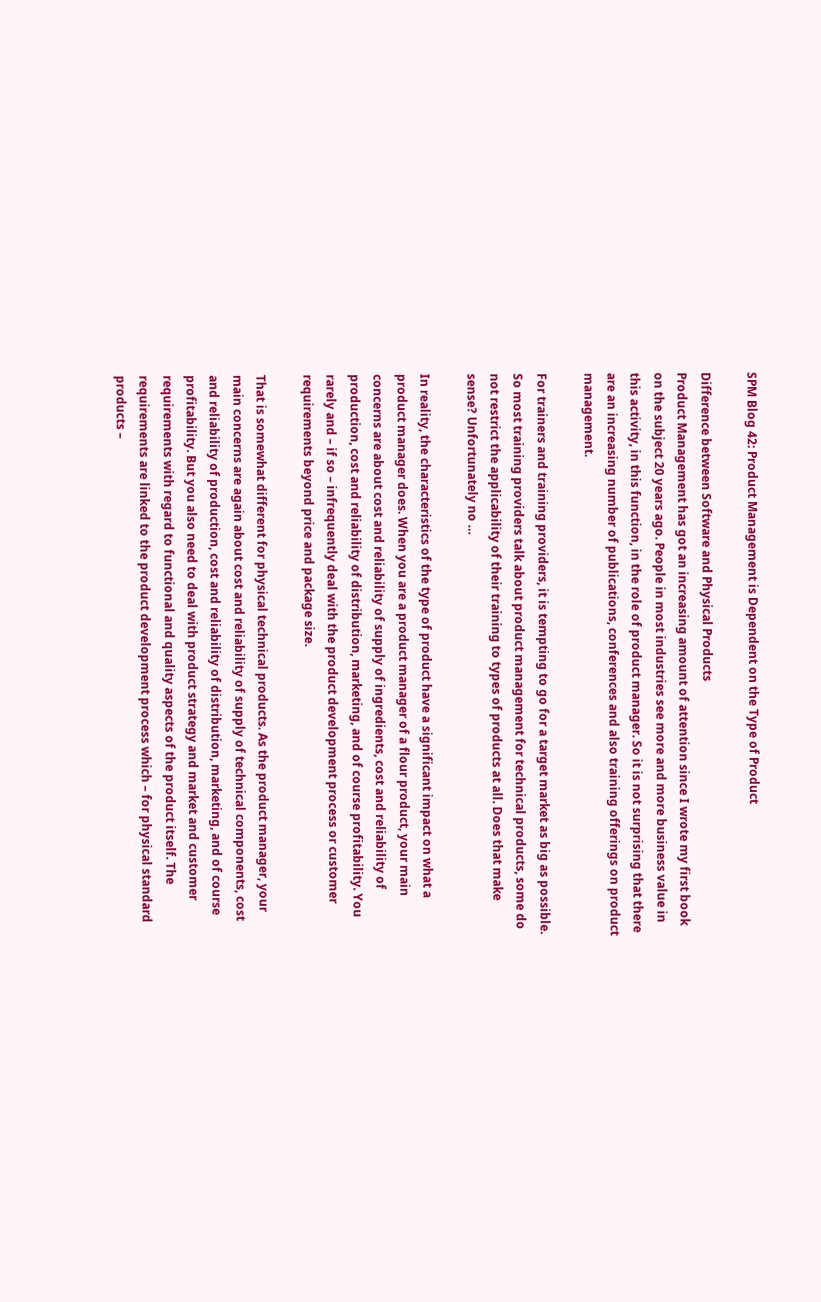SPM Blog 42: Product Management is Dependent on the Type of Product

Difference between Software and Physical Products
Product Management has got an increasing amount of attention since I wrote my first book on the subject 20 years ago. People in most industries see more and more business value in this activity, in this function, in the role of product manager. So it is not surprising that there are an increasing number of publications, conferences and also training offerings on product management.

For trainers and training providers, it is tempting to go for a target market as big as possible. So most training providers talk about product management for technical products, some do not restrict the applicability of their training to types of products at all. Does that make sense? Unfortunately no …

In reality, the characteristics of the type of product have a significant impact on what a product manager does. When you are a product manager of a flour product, your main concerns are about cost and reliability of supply of ingredients, cost and reliability of production, cost and reliability of distribution, marketing, and of course profitability. You rarely and – if so – infrequently deal with the product development process or customer requirements beyond price and package size.

That is somewhat different for physical technical products. As the product manager, your main concerns are again about cost and reliability of supply of technical components, cost and reliability of production, cost and reliability of distribution, marketing, and of course profitability. But you also need to deal with product strategy and market and customer requirements with regard to functional and quality aspects of the product itself. The requirements are linked to the product development process which – for physical standard products –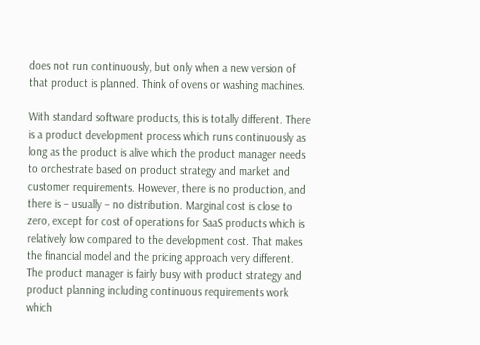does not run continuously, but only when a new version of that product is planned. Think of ovens or washing machines.

With standard software products, this is totally different. There is a product development process which runs continuously as long as the product is alive which the product manager needs to orchestrate based on product strategy and market and customer requirements. However, there is no production, and there is – usually – no distribution. Marginal cost is close to zero, except for cost of operations for SaaS products which is relatively low compared to the development cost. That makes the financial model and the pricing approach very different. The product manager is fairly busy with product strategy and product planning including continuous requirements work which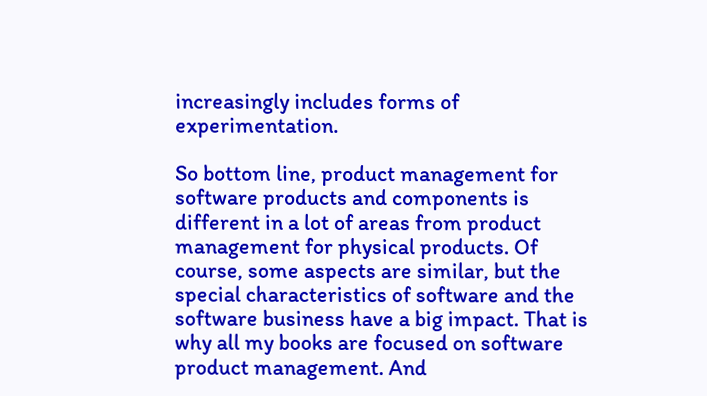increasingly includes forms of experimentation.

So bottom line, product management for software products and components is different in a lot of areas from product management for physical products. Of course, some aspects are similar, but the special characteristics of software and the software business have a big impact. That is why all my books are focused on software product management. And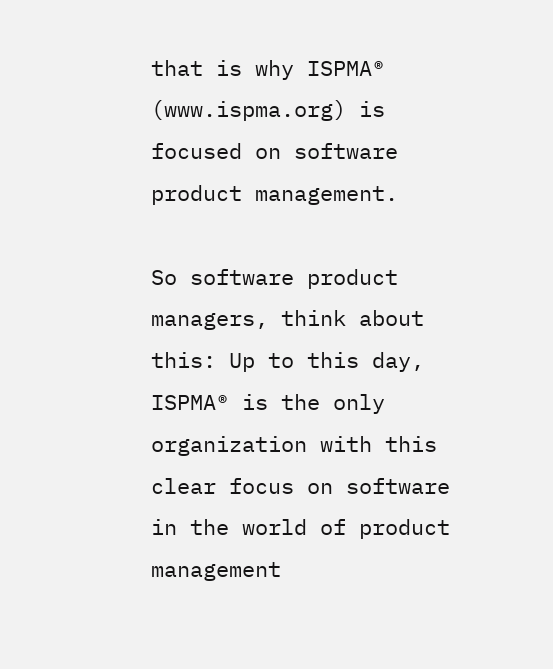that is why ISPMA® (www.ispma.org) is focused on software product management.

So software product managers, think about this: Up to this day, ISPMA® is the only organization with this clear focus on software in the world of product management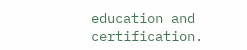education and certification.